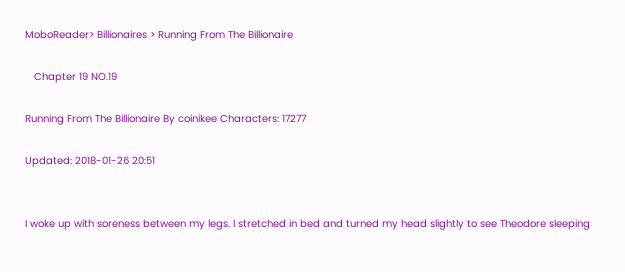MoboReader> Billionaires > Running From The Billionaire

   Chapter 19 NO.19

Running From The Billionaire By coinikee Characters: 17277

Updated: 2018-01-26 20:51


I woke up with soreness between my legs. I stretched in bed and turned my head slightly to see Theodore sleeping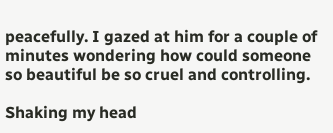peacefully. I gazed at him for a couple of minutes wondering how could someone so beautiful be so cruel and controlling.

Shaking my head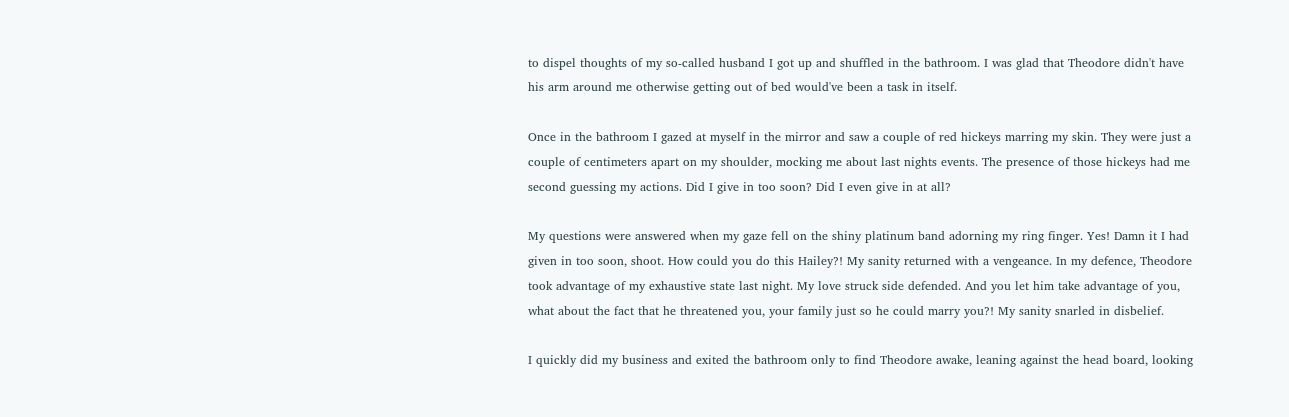to dispel thoughts of my so-called husband I got up and shuffled in the bathroom. I was glad that Theodore didn't have his arm around me otherwise getting out of bed would've been a task in itself.

Once in the bathroom I gazed at myself in the mirror and saw a couple of red hickeys marring my skin. They were just a couple of centimeters apart on my shoulder, mocking me about last nights events. The presence of those hickeys had me second guessing my actions. Did I give in too soon? Did I even give in at all?

My questions were answered when my gaze fell on the shiny platinum band adorning my ring finger. Yes! Damn it I had given in too soon, shoot. How could you do this Hailey?! My sanity returned with a vengeance. In my defence, Theodore took advantage of my exhaustive state last night. My love struck side defended. And you let him take advantage of you, what about the fact that he threatened you, your family just so he could marry you?! My sanity snarled in disbelief.

I quickly did my business and exited the bathroom only to find Theodore awake, leaning against the head board, looking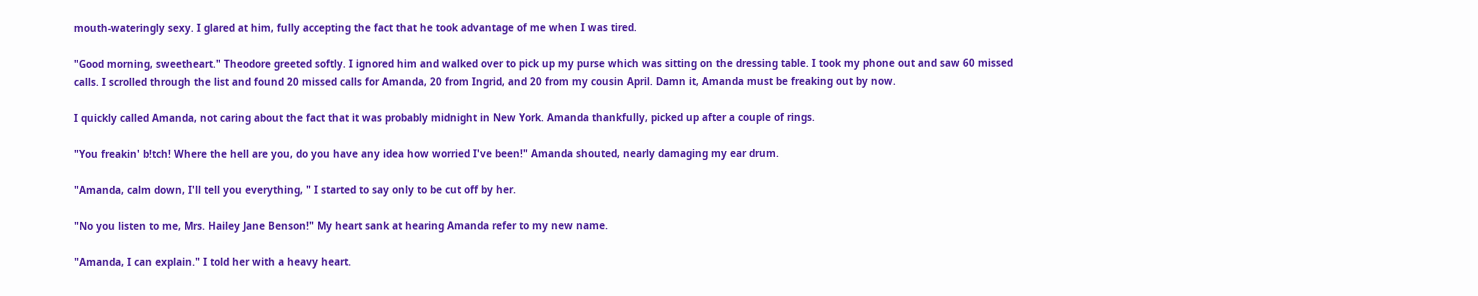mouth-wateringly sexy. I glared at him, fully accepting the fact that he took advantage of me when I was tired.

"Good morning, sweetheart." Theodore greeted softly. I ignored him and walked over to pick up my purse which was sitting on the dressing table. I took my phone out and saw 60 missed calls. I scrolled through the list and found 20 missed calls for Amanda, 20 from Ingrid, and 20 from my cousin April. Damn it, Amanda must be freaking out by now.

I quickly called Amanda, not caring about the fact that it was probably midnight in New York. Amanda thankfully, picked up after a couple of rings.

"You freakin' b!tch! Where the hell are you, do you have any idea how worried I've been!" Amanda shouted, nearly damaging my ear drum.

"Amanda, calm down, I'll tell you everything, " I started to say only to be cut off by her.

"No you listen to me, Mrs. Hailey Jane Benson!" My heart sank at hearing Amanda refer to my new name.

"Amanda, I can explain." I told her with a heavy heart.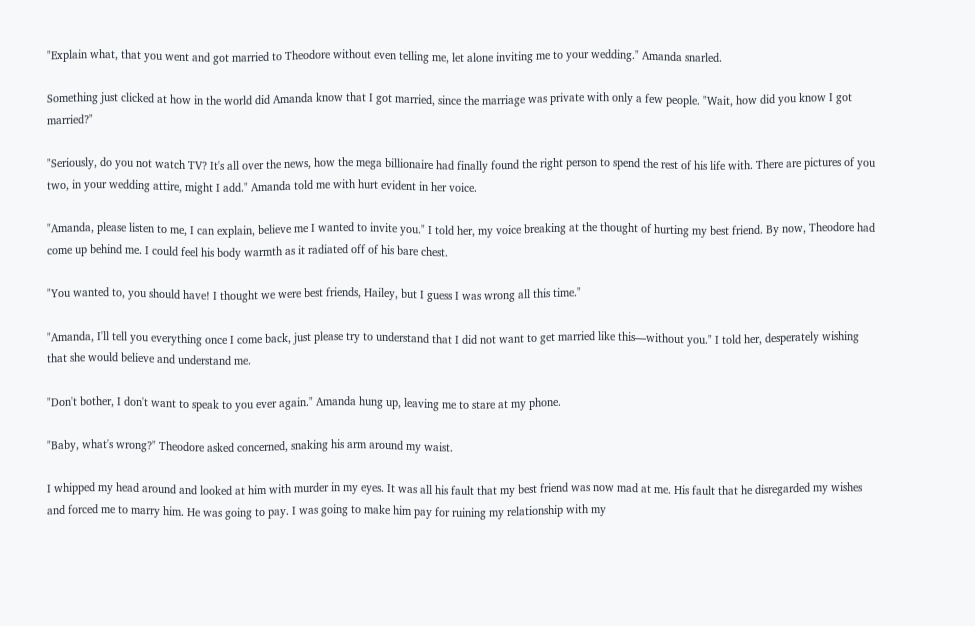"Explain what, that you went and got married to Theodore without even telling me, let alone inviting me to your wedding." Amanda snarled.

Something just clicked at how in the world did Amanda know that I got married, since the marriage was private with only a few people. "Wait, how did you know I got married?"

"Seriously, do you not watch TV? It's all over the news, how the mega billionaire had finally found the right person to spend the rest of his life with. There are pictures of you two, in your wedding attire, might I add." Amanda told me with hurt evident in her voice.

"Amanda, please listen to me, I can explain, believe me I wanted to invite you." I told her, my voice breaking at the thought of hurting my best friend. By now, Theodore had come up behind me. I could feel his body warmth as it radiated off of his bare chest.

"You wanted to, you should have! I thought we were best friends, Hailey, but I guess I was wrong all this time."

"Amanda, I'll tell you everything once I come back, just please try to understand that I did not want to get married like this—without you." I told her, desperately wishing that she would believe and understand me.

"Don't bother, I don't want to speak to you ever again." Amanda hung up, leaving me to stare at my phone.

"Baby, what's wrong?" Theodore asked concerned, snaking his arm around my waist.

I whipped my head around and looked at him with murder in my eyes. It was all his fault that my best friend was now mad at me. His fault that he disregarded my wishes and forced me to marry him. He was going to pay. I was going to make him pay for ruining my relationship with my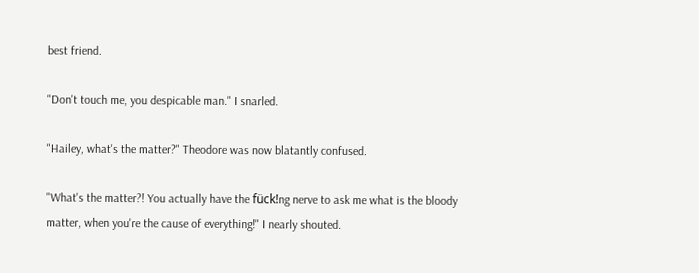best friend.

"Don't touch me, you despicable man." I snarled.

"Hailey, what's the matter?" Theodore was now blatantly confused.

"What's the matter?! You actually have the fück!ng nerve to ask me what is the bloody matter, when you're the cause of everything!" I nearly shouted.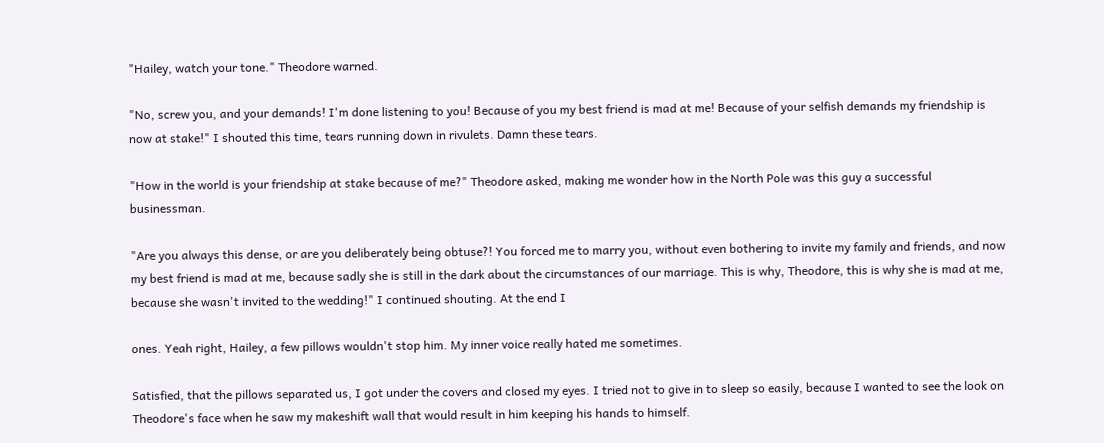"Hailey, watch your tone." Theodore warned.

"No, screw you, and your demands! I'm done listening to you! Because of you my best friend is mad at me! Because of your selfish demands my friendship is now at stake!" I shouted this time, tears running down in rivulets. Damn these tears.

"How in the world is your friendship at stake because of me?" Theodore asked, making me wonder how in the North Pole was this guy a successful businessman.

"Are you always this dense, or are you deliberately being obtuse?! You forced me to marry you, without even bothering to invite my family and friends, and now my best friend is mad at me, because sadly she is still in the dark about the circumstances of our marriage. This is why, Theodore, this is why she is mad at me, because she wasn't invited to the wedding!" I continued shouting. At the end I

ones. Yeah right, Hailey, a few pillows wouldn't stop him. My inner voice really hated me sometimes.

Satisfied, that the pillows separated us, I got under the covers and closed my eyes. I tried not to give in to sleep so easily, because I wanted to see the look on Theodore's face when he saw my makeshift wall that would result in him keeping his hands to himself.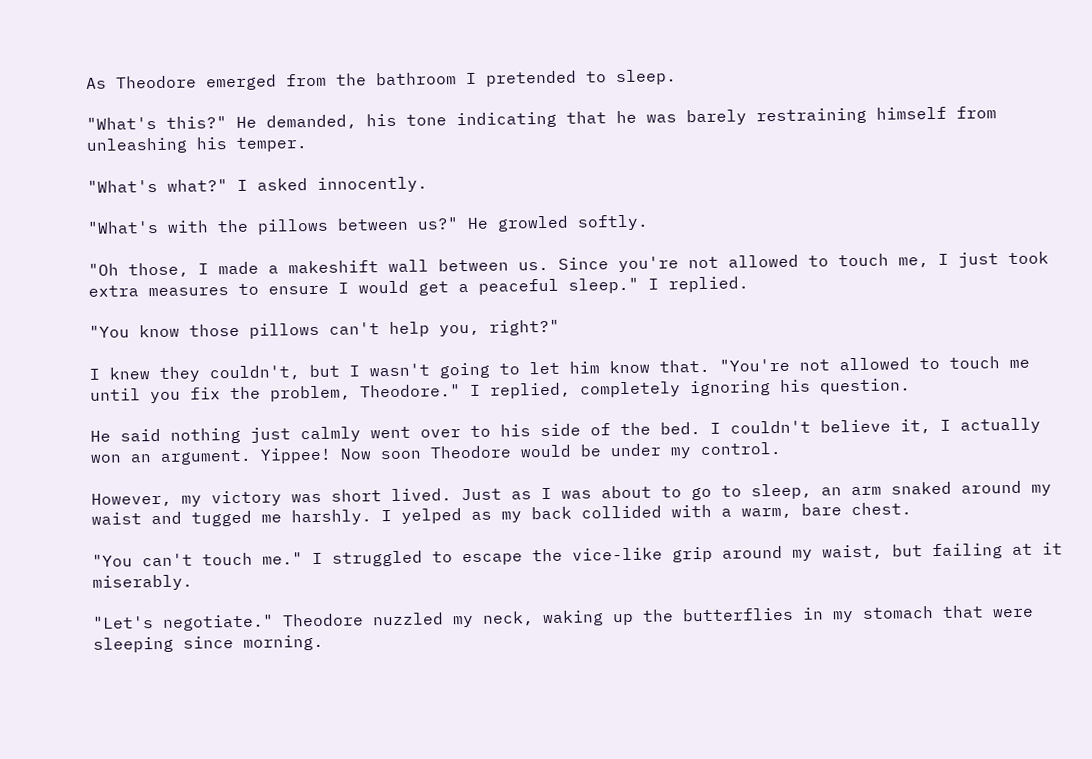As Theodore emerged from the bathroom I pretended to sleep.

"What's this?" He demanded, his tone indicating that he was barely restraining himself from unleashing his temper.

"What's what?" I asked innocently.

"What's with the pillows between us?" He growled softly.

"Oh those, I made a makeshift wall between us. Since you're not allowed to touch me, I just took extra measures to ensure I would get a peaceful sleep." I replied.

"You know those pillows can't help you, right?"

I knew they couldn't, but I wasn't going to let him know that. "You're not allowed to touch me until you fix the problem, Theodore." I replied, completely ignoring his question.

He said nothing just calmly went over to his side of the bed. I couldn't believe it, I actually won an argument. Yippee! Now soon Theodore would be under my control.

However, my victory was short lived. Just as I was about to go to sleep, an arm snaked around my waist and tugged me harshly. I yelped as my back collided with a warm, bare chest.

"You can't touch me." I struggled to escape the vice-like grip around my waist, but failing at it miserably.

"Let's negotiate." Theodore nuzzled my neck, waking up the butterflies in my stomach that were sleeping since morning.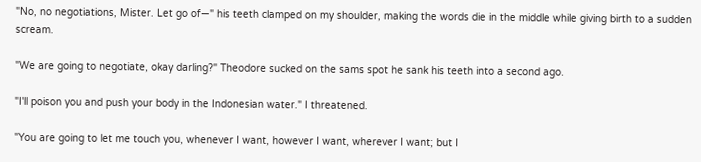"No, no negotiations, Mister. Let go of—" his teeth clamped on my shoulder, making the words die in the middle while giving birth to a sudden scream.

"We are going to negotiate, okay darling?" Theodore sucked on the sams spot he sank his teeth into a second ago.

"I'll poison you and push your body in the Indonesian water." I threatened.

"You are going to let me touch you, whenever I want, however I want, wherever I want; but I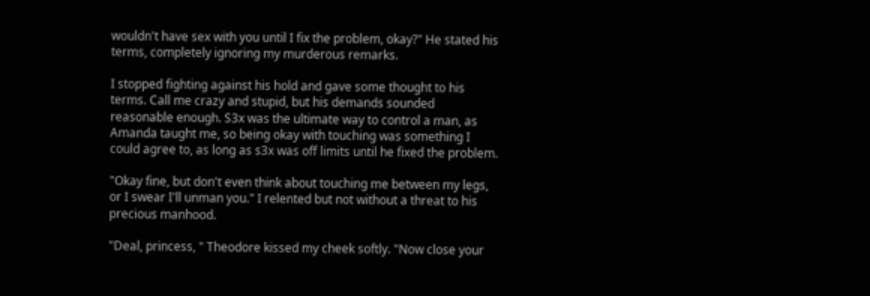wouldn't have sex with you until I fix the problem, okay?" He stated his terms, completely ignoring my murderous remarks.

I stopped fighting against his hold and gave some thought to his terms. Call me crazy and stupid, but his demands sounded reasonable enough. S3x was the ultimate way to control a man, as Amanda taught me, so being okay with touching was something I could agree to, as long as s3x was off limits until he fixed the problem.

"Okay fine, but don't even think about touching me between my legs, or I swear I'll unman you." I relented but not without a threat to his precious manhood.

"Deal, princess, " Theodore kissed my cheek softly. "Now close your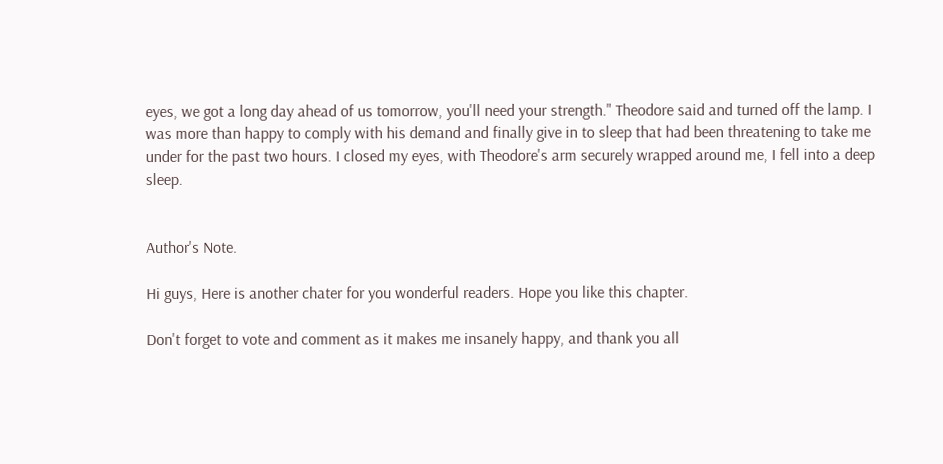eyes, we got a long day ahead of us tomorrow, you'll need your strength." Theodore said and turned off the lamp. I was more than happy to comply with his demand and finally give in to sleep that had been threatening to take me under for the past two hours. I closed my eyes, with Theodore's arm securely wrapped around me, I fell into a deep sleep.


Author's Note.

Hi guys, Here is another chater for you wonderful readers. Hope you like this chapter.

Don't forget to vote and comment as it makes me insanely happy, and thank you all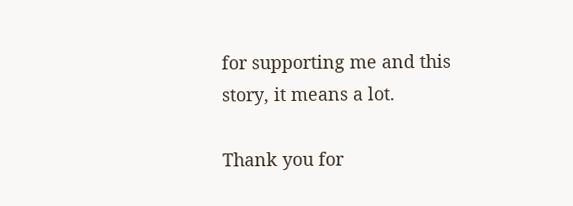for supporting me and this story, it means a lot.

Thank you for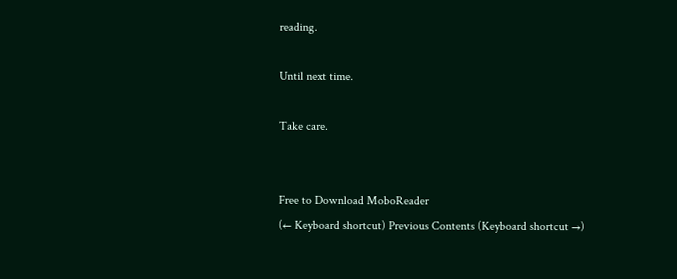reading.

Until next time.

Take care.


Free to Download MoboReader
(← Keyboard shortcut) Previous Contents (Keyboard shortcut →)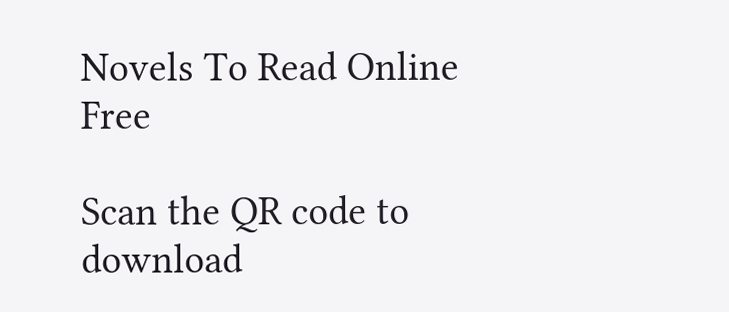Novels To Read Online Free

Scan the QR code to download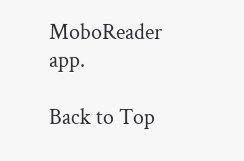MoboReader app.

Back to Top